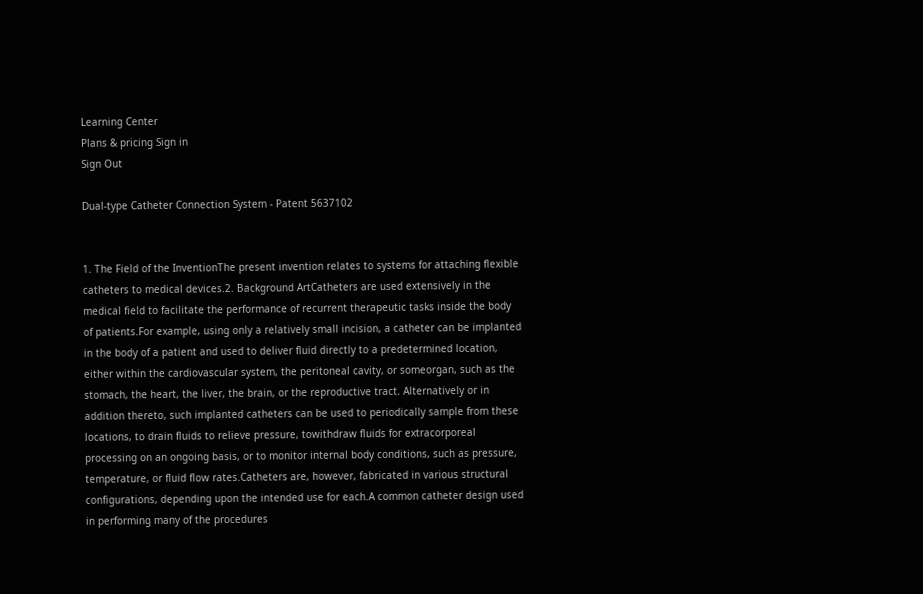Learning Center
Plans & pricing Sign in
Sign Out

Dual-type Catheter Connection System - Patent 5637102


1. The Field of the InventionThe present invention relates to systems for attaching flexible catheters to medical devices.2. Background ArtCatheters are used extensively in the medical field to facilitate the performance of recurrent therapeutic tasks inside the body of patients.For example, using only a relatively small incision, a catheter can be implanted in the body of a patient and used to deliver fluid directly to a predetermined location, either within the cardiovascular system, the peritoneal cavity, or someorgan, such as the stomach, the heart, the liver, the brain, or the reproductive tract. Alternatively or in addition thereto, such implanted catheters can be used to periodically sample from these locations, to drain fluids to relieve pressure, towithdraw fluids for extracorporeal processing on an ongoing basis, or to monitor internal body conditions, such as pressure, temperature, or fluid flow rates.Catheters are, however, fabricated in various structural configurations, depending upon the intended use for each.A common catheter design used in performing many of the procedures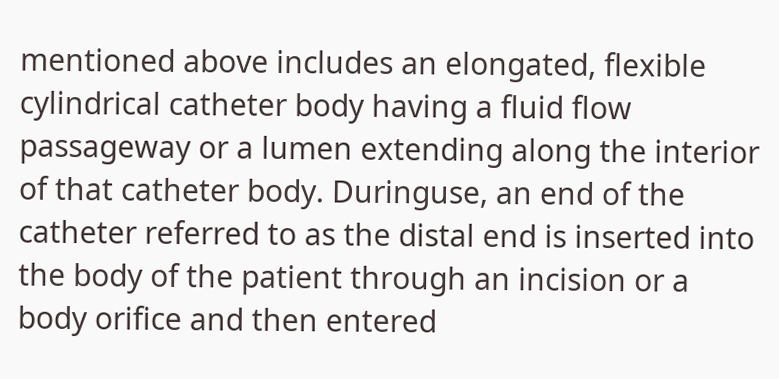mentioned above includes an elongated, flexible cylindrical catheter body having a fluid flow passageway or a lumen extending along the interior of that catheter body. Duringuse, an end of the catheter referred to as the distal end is inserted into the body of the patient through an incision or a body orifice and then entered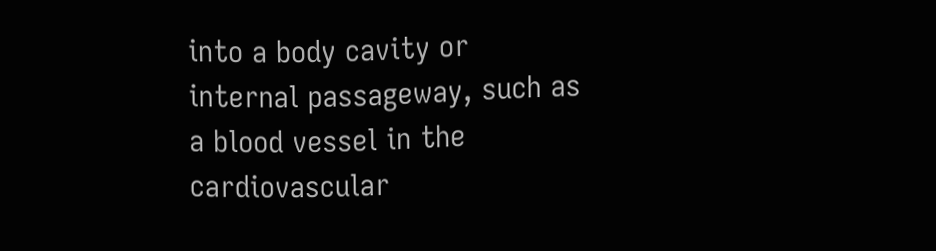into a body cavity or internal passageway, such as a blood vessel in the cardiovascular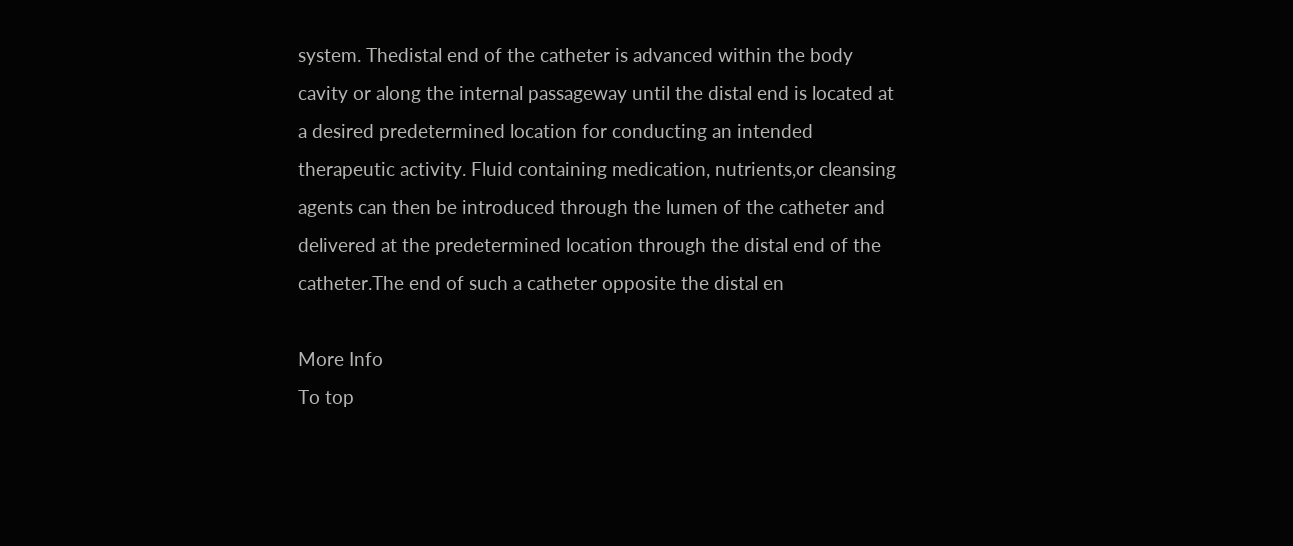system. Thedistal end of the catheter is advanced within the body cavity or along the internal passageway until the distal end is located at a desired predetermined location for conducting an intended therapeutic activity. Fluid containing medication, nutrients,or cleansing agents can then be introduced through the lumen of the catheter and delivered at the predetermined location through the distal end of the catheter.The end of such a catheter opposite the distal en

More Info
To top